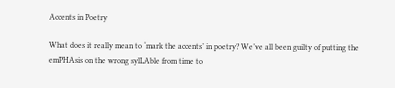Accents in Poetry

What does it really mean to ‘mark the accents’ in poetry? We’ve all been guilty of putting the emPHAsis on the wrong sylLAble from time to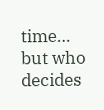time… but who decides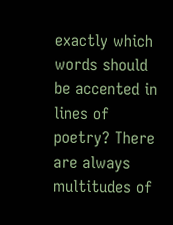exactly which words should be accented in lines of poetry? There are always multitudes of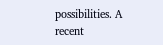possibilities. A recent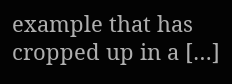example that has cropped up in a […]